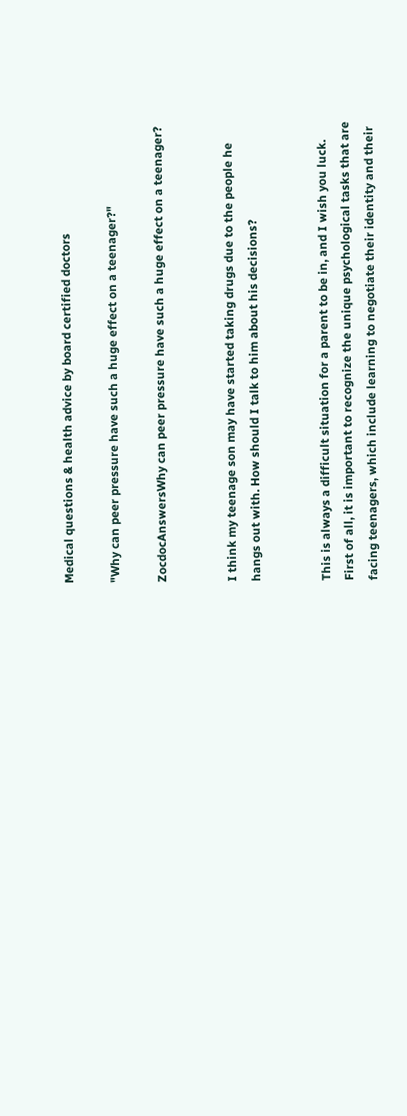Medical questions & health advice by board certified doctors

"Why can peer pressure have such a huge effect on a teenager?"

ZocdocAnswersWhy can peer pressure have such a huge effect on a teenager?


I think my teenage son may have started taking drugs due to the people he hangs out with. How should I talk to him about his decisions?


This is always a difficult situation for a parent to be in, and I wish you luck. First of all, it is important to recognize the unique psychological tasks that are facing teenagers, which include learning to negotiate their identity and their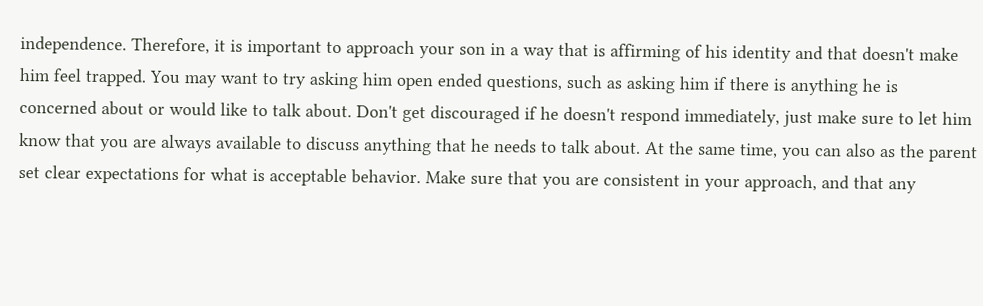independence. Therefore, it is important to approach your son in a way that is affirming of his identity and that doesn't make him feel trapped. You may want to try asking him open ended questions, such as asking him if there is anything he is concerned about or would like to talk about. Don't get discouraged if he doesn't respond immediately, just make sure to let him know that you are always available to discuss anything that he needs to talk about. At the same time, you can also as the parent set clear expectations for what is acceptable behavior. Make sure that you are consistent in your approach, and that any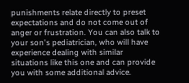punishments relate directly to preset expectations and do not come out of anger or frustration. You can also talk to your son's pediatrician, who will have experience dealing with similar situations like this one and can provide you with some additional advice.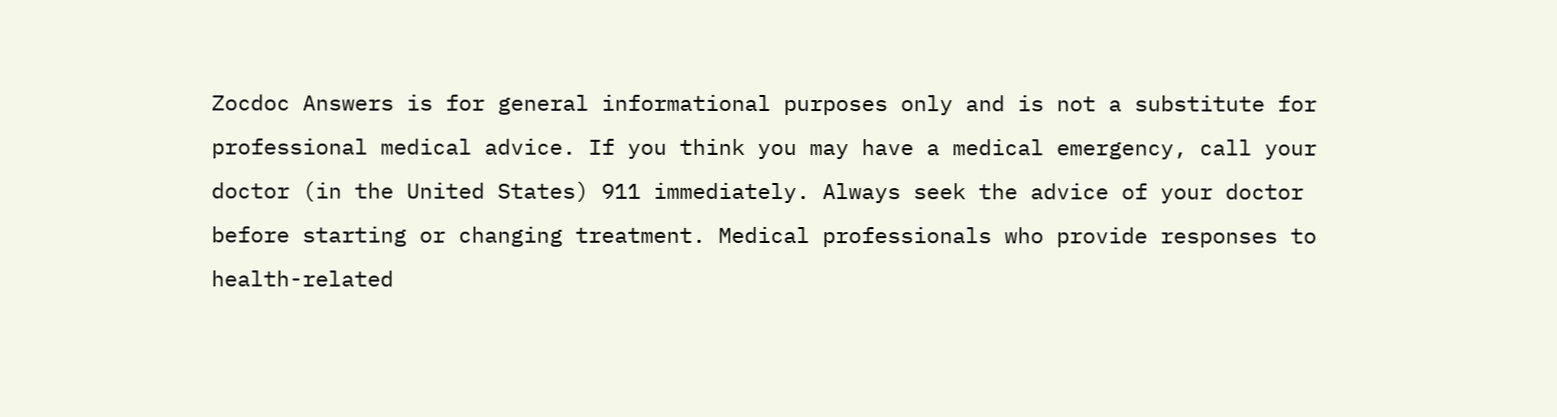Zocdoc Answers is for general informational purposes only and is not a substitute for professional medical advice. If you think you may have a medical emergency, call your doctor (in the United States) 911 immediately. Always seek the advice of your doctor before starting or changing treatment. Medical professionals who provide responses to health-related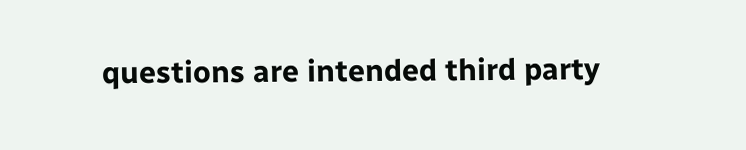questions are intended third party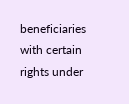beneficiaries with certain rights under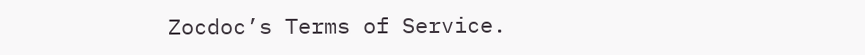Zocdoc’s Terms of Service.